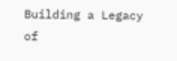Building a Legacy of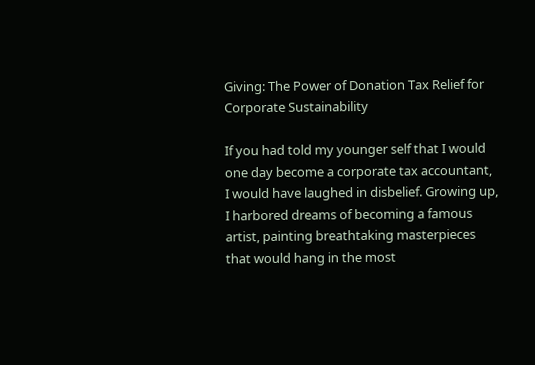Giving: The Power of Donation Tax Relief for Corporate Sustainability

If you had told my younger self that I would one day become a corporate tax accountant, I would have laughed in disbelief. Growing up, I harbored dreams of becoming a famous artist, painting breathtaking masterpieces that would hang in the most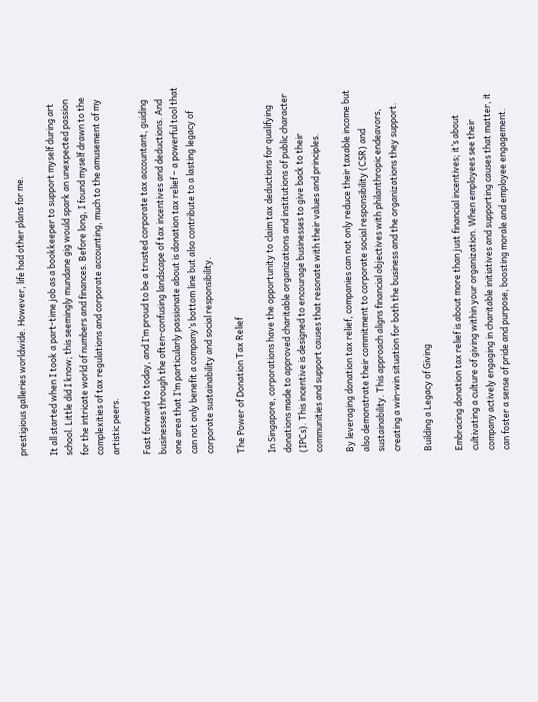prestigious galleries worldwide. However, life had other plans for me.

It all started when I took a part-time job as a bookkeeper to support myself during art school. Little did I know; this seemingly mundane gig would spark an unexpected passion for the intricate world of numbers and finances. Before long, I found myself drawn to the complexities of tax regulations and corporate accounting, much to the amusement of my artistic peers.

Fast forward to today, and I’m proud to be a trusted corporate tax accountant, guiding businesses through the often-confusing landscape of tax incentives and deductions. And one area that I’m particularly passionate about is donation tax relief – a powerful tool that can not only benefit a company’s bottom line but also contribute to a lasting legacy of corporate sustainability and social responsibility.

The Power of Donation Tax Relief

In Singapore, corporations have the opportunity to claim tax deductions for qualifying donations made to approved charitable organizations and institutions of public character (IPCs). This incentive is designed to encourage businesses to give back to their communities and support causes that resonate with their values and principles.

By leveraging donation tax relief, companies can not only reduce their taxable income but also demonstrate their commitment to corporate social responsibility (CSR) and sustainability. This approach aligns financial objectives with philanthropic endeavors, creating a win-win situation for both the business and the organizations they support.

Building a Legacy of Giving

Embracing donation tax relief is about more than just financial incentives; it’s about cultivating a culture of giving within your organization. When employees see their company actively engaging in charitable initiatives and supporting causes that matter, it can foster a sense of pride and purpose, boosting morale and employee engagement.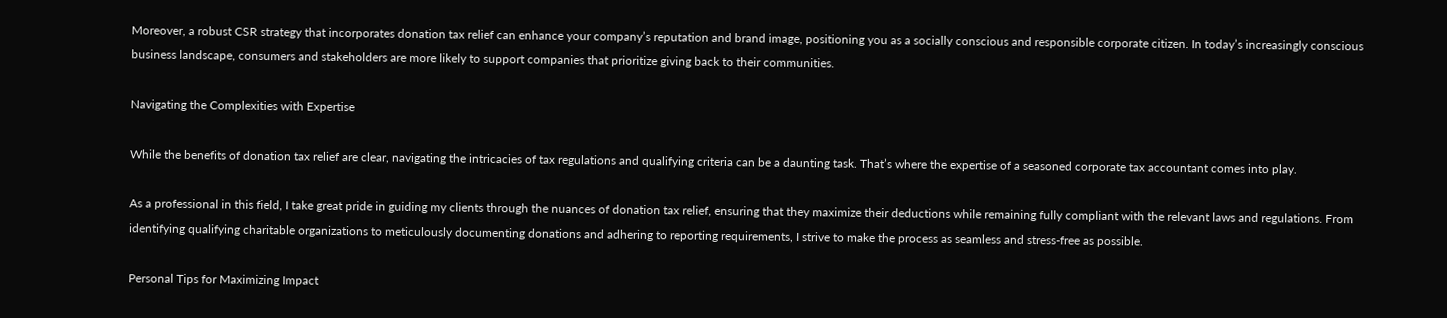Moreover, a robust CSR strategy that incorporates donation tax relief can enhance your company’s reputation and brand image, positioning you as a socially conscious and responsible corporate citizen. In today’s increasingly conscious business landscape, consumers and stakeholders are more likely to support companies that prioritize giving back to their communities.

Navigating the Complexities with Expertise

While the benefits of donation tax relief are clear, navigating the intricacies of tax regulations and qualifying criteria can be a daunting task. That’s where the expertise of a seasoned corporate tax accountant comes into play.

As a professional in this field, I take great pride in guiding my clients through the nuances of donation tax relief, ensuring that they maximize their deductions while remaining fully compliant with the relevant laws and regulations. From identifying qualifying charitable organizations to meticulously documenting donations and adhering to reporting requirements, I strive to make the process as seamless and stress-free as possible.

Personal Tips for Maximizing Impact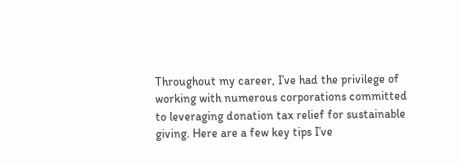Throughout my career, I’ve had the privilege of working with numerous corporations committed to leveraging donation tax relief for sustainable giving. Here are a few key tips I’ve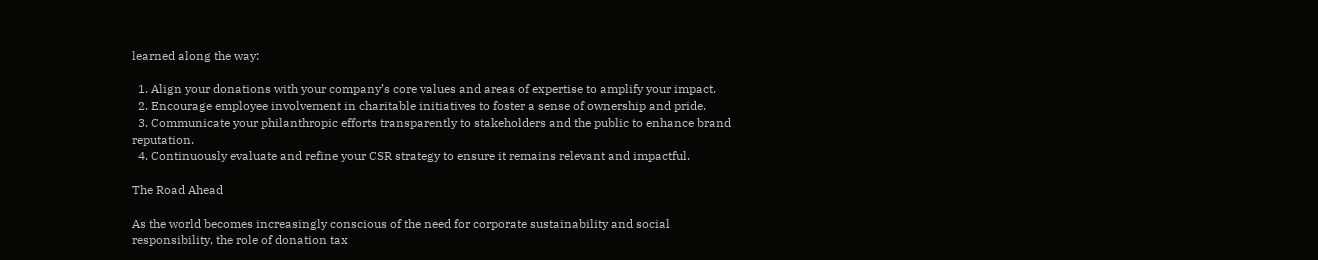learned along the way:

  1. Align your donations with your company’s core values and areas of expertise to amplify your impact.
  2. Encourage employee involvement in charitable initiatives to foster a sense of ownership and pride.
  3. Communicate your philanthropic efforts transparently to stakeholders and the public to enhance brand reputation.
  4. Continuously evaluate and refine your CSR strategy to ensure it remains relevant and impactful.

The Road Ahead

As the world becomes increasingly conscious of the need for corporate sustainability and social responsibility, the role of donation tax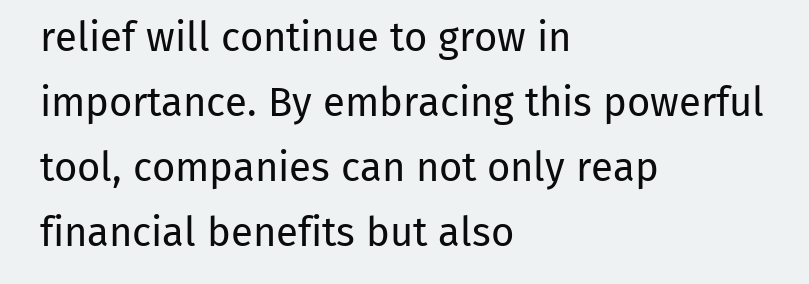relief will continue to grow in importance. By embracing this powerful tool, companies can not only reap financial benefits but also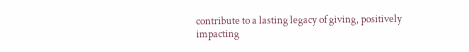contribute to a lasting legacy of giving, positively impacting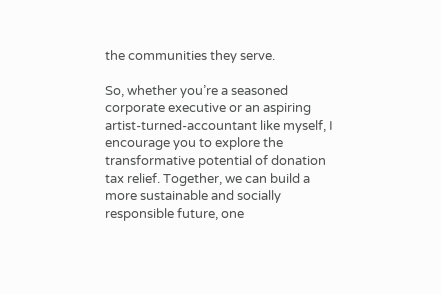the communities they serve.

So, whether you’re a seasoned corporate executive or an aspiring artist-turned-accountant like myself, I encourage you to explore the transformative potential of donation tax relief. Together, we can build a more sustainable and socially responsible future, one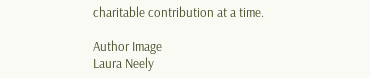charitable contribution at a time.

Author Image
Laura Neely